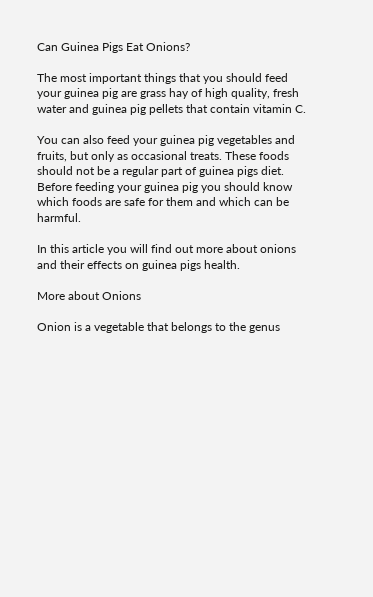Can Guinea Pigs Eat Onions?

The most important things that you should feed your guinea pig are grass hay of high quality, fresh water and guinea pig pellets that contain vitamin C.

You can also feed your guinea pig vegetables and fruits, but only as occasional treats. These foods should not be a regular part of guinea pigs diet. Before feeding your guinea pig you should know which foods are safe for them and which can be harmful.

In this article you will find out more about onions and their effects on guinea pigs health.

More about Onions

Onion is a vegetable that belongs to the genus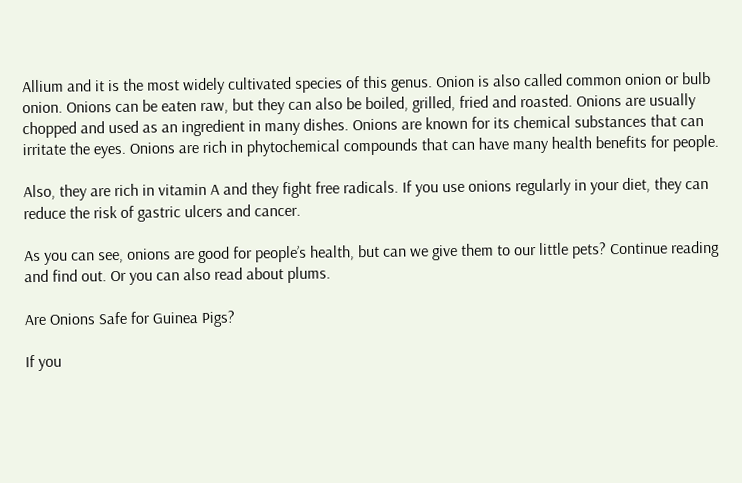Allium and it is the most widely cultivated species of this genus. Onion is also called common onion or bulb onion. Onions can be eaten raw, but they can also be boiled, grilled, fried and roasted. Onions are usually chopped and used as an ingredient in many dishes. Onions are known for its chemical substances that can irritate the eyes. Onions are rich in phytochemical compounds that can have many health benefits for people.

Also, they are rich in vitamin A and they fight free radicals. If you use onions regularly in your diet, they can reduce the risk of gastric ulcers and cancer.

As you can see, onions are good for people’s health, but can we give them to our little pets? Continue reading and find out. Or you can also read about plums.

Are Onions Safe for Guinea Pigs?

If you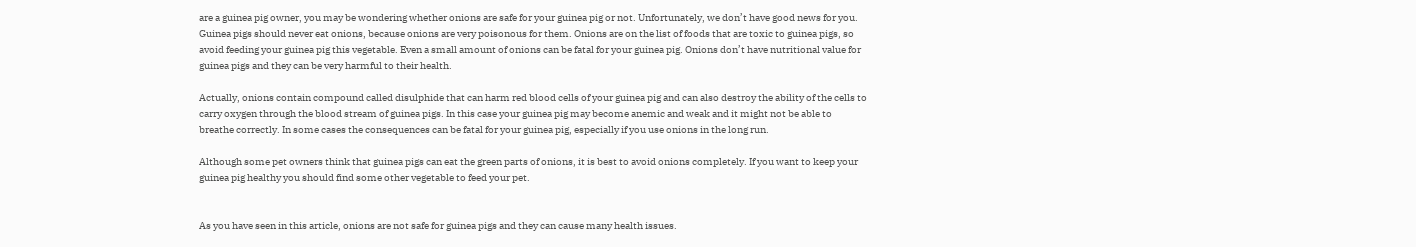are a guinea pig owner, you may be wondering whether onions are safe for your guinea pig or not. Unfortunately, we don’t have good news for you. Guinea pigs should never eat onions, because onions are very poisonous for them. Onions are on the list of foods that are toxic to guinea pigs, so avoid feeding your guinea pig this vegetable. Even a small amount of onions can be fatal for your guinea pig. Onions don’t have nutritional value for guinea pigs and they can be very harmful to their health.

Actually, onions contain compound called disulphide that can harm red blood cells of your guinea pig and can also destroy the ability of the cells to carry oxygen through the blood stream of guinea pigs. In this case your guinea pig may become anemic and weak and it might not be able to breathe correctly. In some cases the consequences can be fatal for your guinea pig, especially if you use onions in the long run.

Although some pet owners think that guinea pigs can eat the green parts of onions, it is best to avoid onions completely. If you want to keep your guinea pig healthy you should find some other vegetable to feed your pet.


As you have seen in this article, onions are not safe for guinea pigs and they can cause many health issues.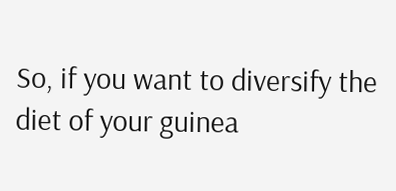So, if you want to diversify the diet of your guinea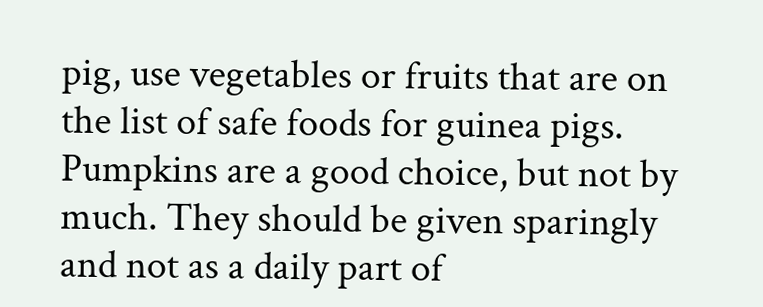pig, use vegetables or fruits that are on the list of safe foods for guinea pigs. Pumpkins are a good choice, but not by much. They should be given sparingly and not as a daily part of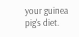your guinea pig's diet.